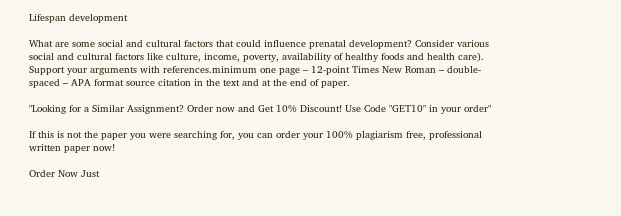Lifespan development

What are some social and cultural factors that could influence prenatal development? Consider various social and cultural factors like culture, income, poverty, availability of healthy foods and health care). Support your arguments with references.minimum one page – 12-point Times New Roman – double-spaced – APA format source citation in the text and at the end of paper.

"Looking for a Similar Assignment? Order now and Get 10% Discount! Use Code "GET10" in your order"

If this is not the paper you were searching for, you can order your 100% plagiarism free, professional written paper now!

Order Now Just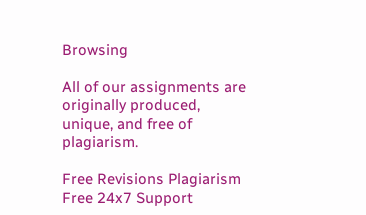Browsing

All of our assignments are originally produced, unique, and free of plagiarism.

Free Revisions Plagiarism Free 24x7 Support